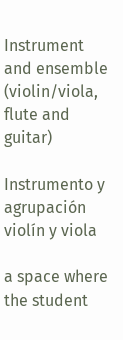Instrument and ensemble (violin/viola, flute and guitar)

Instrumento y agrupación violín y viola

a space where the student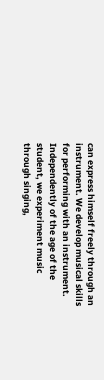can express himself freely through an instrument. We develop musical skills for performing with an instrument. Independently of the age of the student, we experiment music through singing,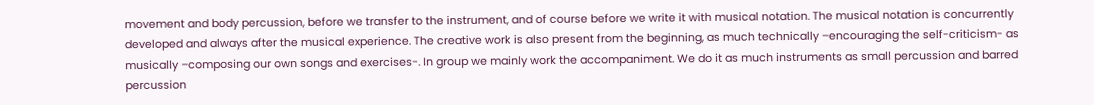movement and body percussion, before we transfer to the instrument, and of course before we write it with musical notation. The musical notation is concurrently developed and always after the musical experience. The creative work is also present from the beginning, as much technically –encouraging the self-criticism- as musically –composing our own songs and exercises-. In group we mainly work the accompaniment. We do it as much instruments as small percussion and barred percussion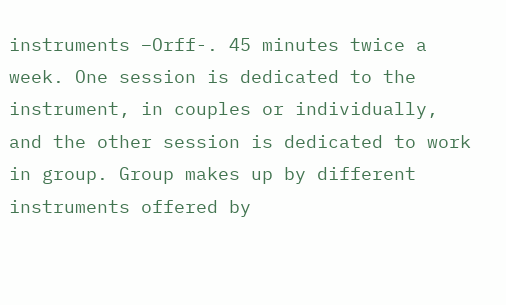instruments –Orff-. 45 minutes twice a week. One session is dedicated to the instrument, in couples or individually, and the other session is dedicated to work in group. Group makes up by different instruments offered by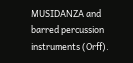MUSIDANZA and barred percussion instruments (Orff).